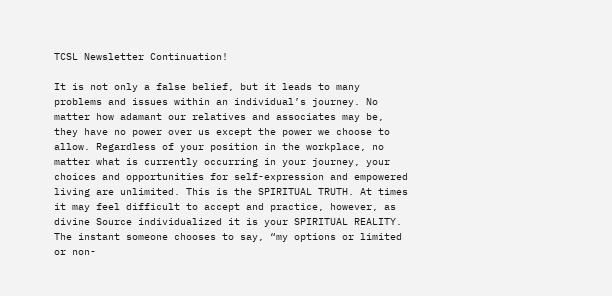TCSL Newsletter Continuation!

It is not only a false belief, but it leads to many problems and issues within an individual’s journey. No matter how adamant our relatives and associates may be, they have no power over us except the power we choose to allow. Regardless of your position in the workplace, no matter what is currently occurring in your journey, your choices and opportunities for self-expression and empowered living are unlimited. This is the SPIRITUAL TRUTH. At times it may feel difficult to accept and practice, however, as divine Source individualized it is your SPIRITUAL REALITY. The instant someone chooses to say, “my options or limited or non-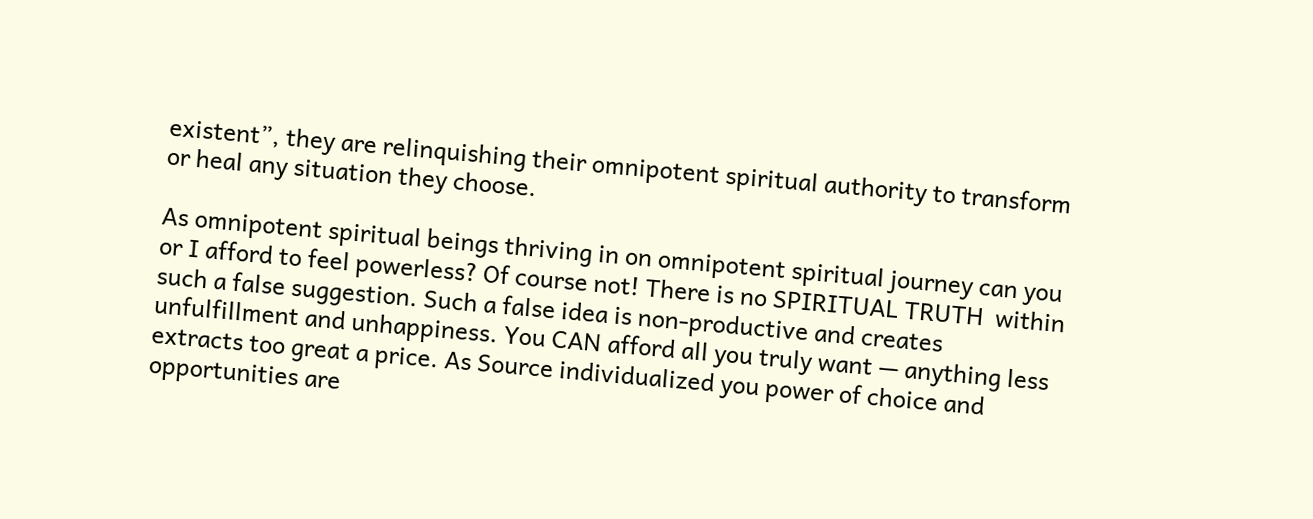existent”, they are relinquishing their omnipotent spiritual authority to transform or heal any situation they choose.

As omnipotent spiritual beings thriving in on omnipotent spiritual journey can you or I afford to feel powerless? Of course not! There is no SPIRITUAL TRUTH  within such a false suggestion. Such a false idea is non-productive and creates unfulfillment and unhappiness. You CAN afford all you truly want — anything less extracts too great a price. As Source individualized you power of choice and opportunities are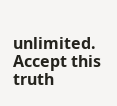unlimited. Accept this truth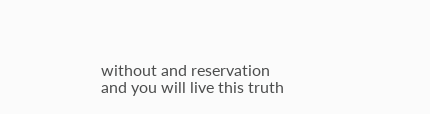without and reservation and you will live this truth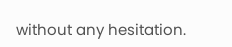without any hesitation.